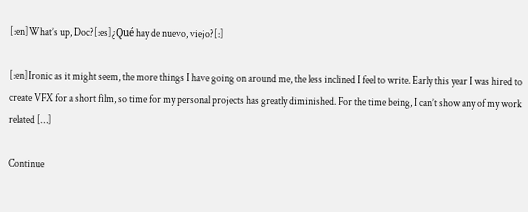[:en]What’s up, Doc?[:es]¿Qué hay de nuevo, viejo?[:]

[:en]Ironic as it might seem, the more things I have going on around me, the less inclined I feel to write. Early this year I was hired to create VFX for a short film, so time for my personal projects has greatly diminished. For the time being, I can’t show any of my work related […]

Continue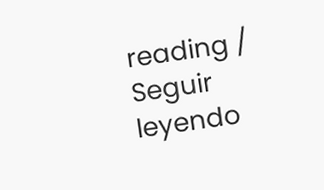reading / Seguir leyendo